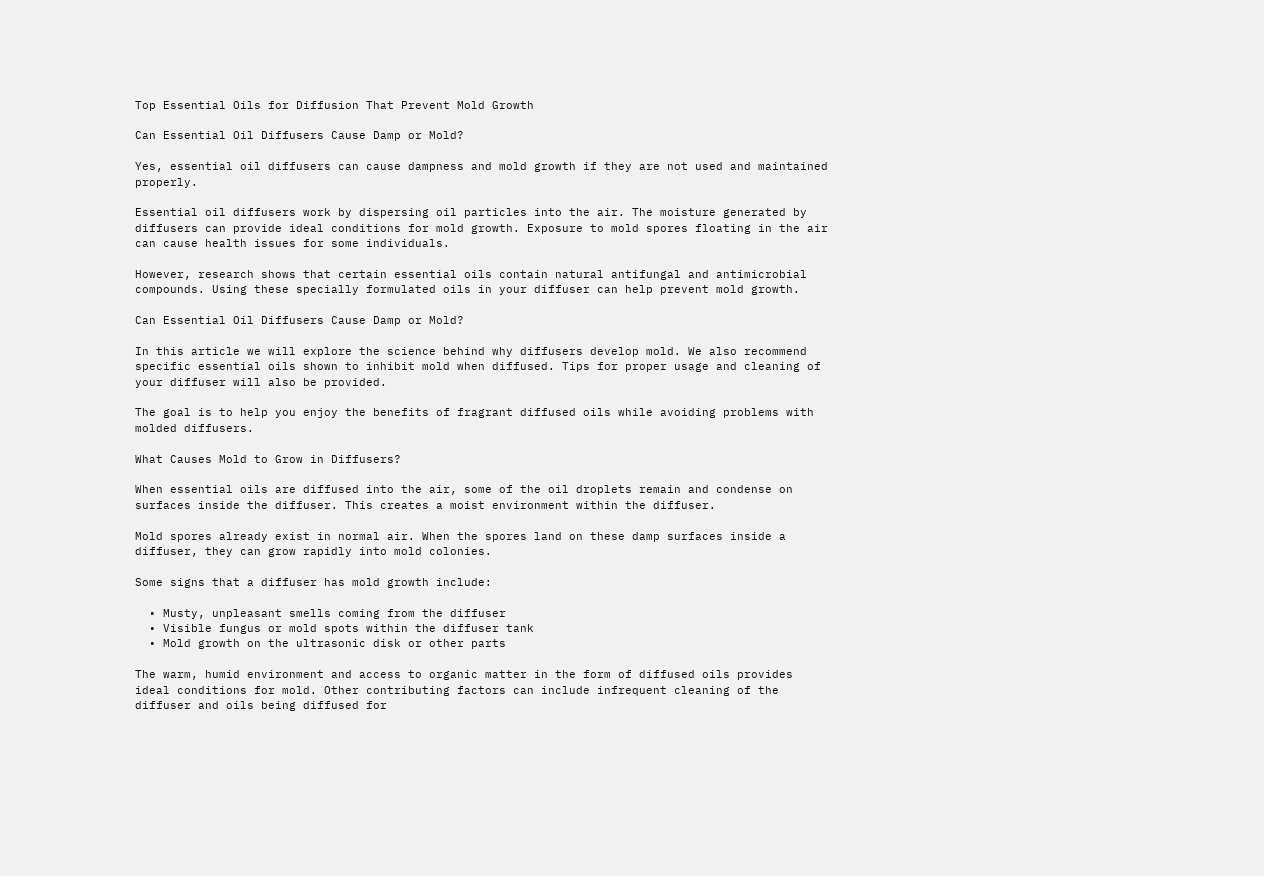Top Essential Oils for Diffusion That Prevent Mold Growth

Can Essential Oil Diffusers Cause Damp or Mold?

Yes, essential oil diffusers can cause dampness and mold growth if they are not used and maintained properly.

Essential oil diffusers work by dispersing oil particles into the air. The moisture generated by diffusers can provide ideal conditions for mold growth. Exposure to mold spores floating in the air can cause health issues for some individuals.

However, research shows that certain essential oils contain natural antifungal and antimicrobial compounds. Using these specially formulated oils in your diffuser can help prevent mold growth.

Can Essential Oil Diffusers Cause Damp or Mold?

In this article we will explore the science behind why diffusers develop mold. We also recommend specific essential oils shown to inhibit mold when diffused. Tips for proper usage and cleaning of your diffuser will also be provided.

The goal is to help you enjoy the benefits of fragrant diffused oils while avoiding problems with molded diffusers.

What Causes Mold to Grow in Diffusers?

When essential oils are diffused into the air, some of the oil droplets remain and condense on surfaces inside the diffuser. This creates a moist environment within the diffuser.

Mold spores already exist in normal air. When the spores land on these damp surfaces inside a diffuser, they can grow rapidly into mold colonies.

Some signs that a diffuser has mold growth include:

  • Musty, unpleasant smells coming from the diffuser
  • Visible fungus or mold spots within the diffuser tank
  • Mold growth on the ultrasonic disk or other parts

The warm, humid environment and access to organic matter in the form of diffused oils provides ideal conditions for mold. Other contributing factors can include infrequent cleaning of the diffuser and oils being diffused for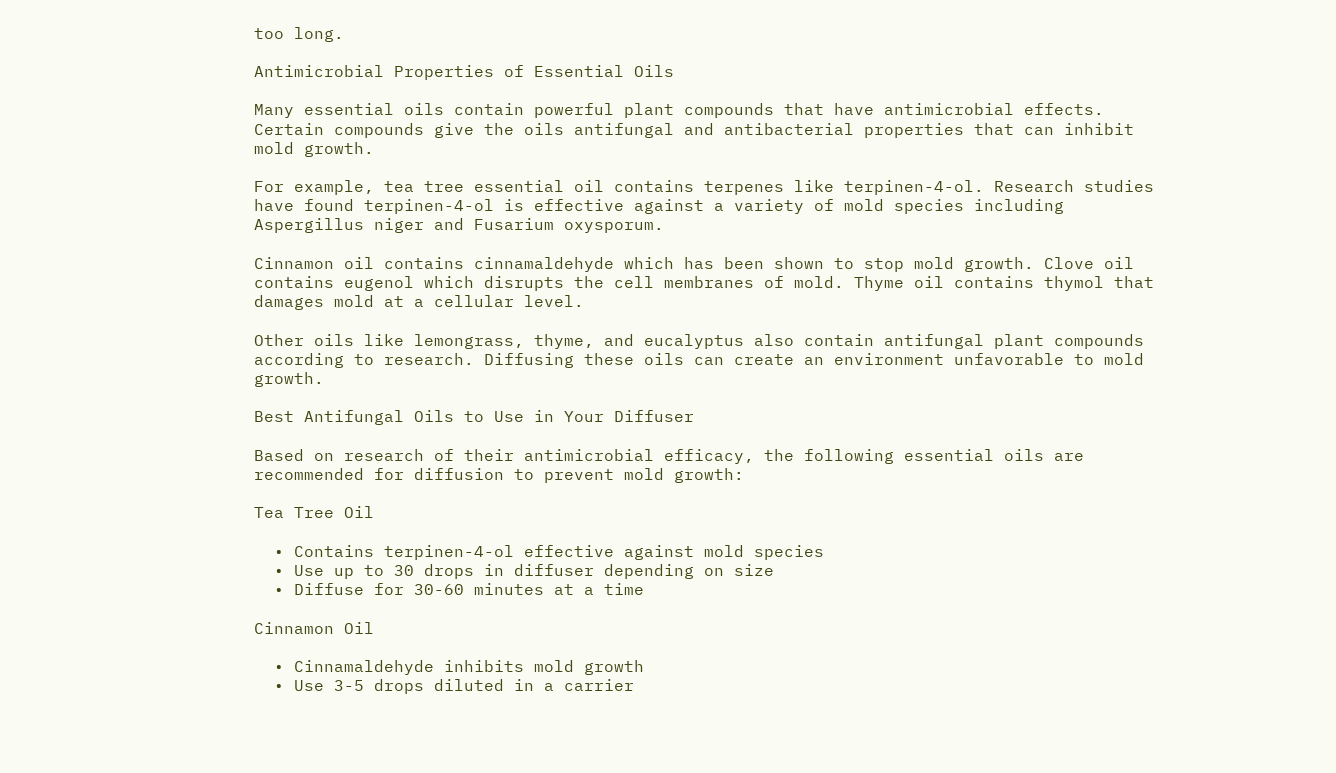too long.

Antimicrobial Properties of Essential Oils

Many essential oils contain powerful plant compounds that have antimicrobial effects. Certain compounds give the oils antifungal and antibacterial properties that can inhibit mold growth.

For example, tea tree essential oil contains terpenes like terpinen-4-ol. Research studies have found terpinen-4-ol is effective against a variety of mold species including Aspergillus niger and Fusarium oxysporum.

Cinnamon oil contains cinnamaldehyde which has been shown to stop mold growth. Clove oil contains eugenol which disrupts the cell membranes of mold. Thyme oil contains thymol that damages mold at a cellular level.

Other oils like lemongrass, thyme, and eucalyptus also contain antifungal plant compounds according to research. Diffusing these oils can create an environment unfavorable to mold growth.

Best Antifungal Oils to Use in Your Diffuser

Based on research of their antimicrobial efficacy, the following essential oils are recommended for diffusion to prevent mold growth:

Tea Tree Oil

  • Contains terpinen-4-ol effective against mold species
  • Use up to 30 drops in diffuser depending on size
  • Diffuse for 30-60 minutes at a time

Cinnamon Oil

  • Cinnamaldehyde inhibits mold growth
  • Use 3-5 drops diluted in a carrier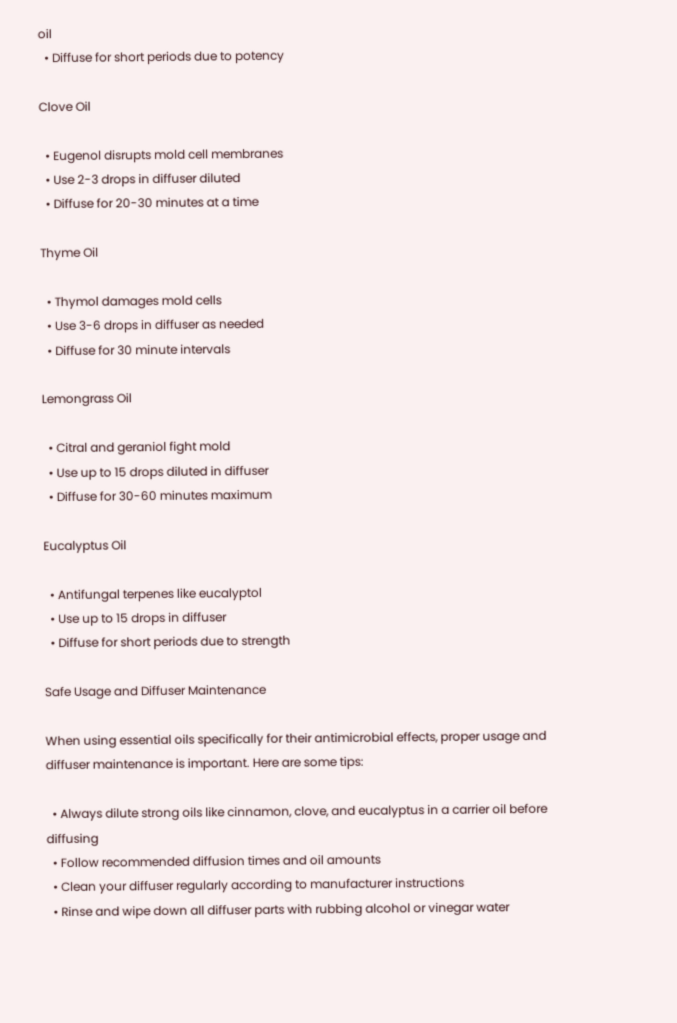oil
  • Diffuse for short periods due to potency

Clove Oil

  • Eugenol disrupts mold cell membranes
  • Use 2-3 drops in diffuser diluted
  • Diffuse for 20-30 minutes at a time

Thyme Oil

  • Thymol damages mold cells
  • Use 3-6 drops in diffuser as needed
  • Diffuse for 30 minute intervals

Lemongrass Oil

  • Citral and geraniol fight mold
  • Use up to 15 drops diluted in diffuser
  • Diffuse for 30-60 minutes maximum

Eucalyptus Oil

  • Antifungal terpenes like eucalyptol
  • Use up to 15 drops in diffuser
  • Diffuse for short periods due to strength

Safe Usage and Diffuser Maintenance

When using essential oils specifically for their antimicrobial effects, proper usage and diffuser maintenance is important. Here are some tips:

  • Always dilute strong oils like cinnamon, clove, and eucalyptus in a carrier oil before diffusing
  • Follow recommended diffusion times and oil amounts
  • Clean your diffuser regularly according to manufacturer instructions
  • Rinse and wipe down all diffuser parts with rubbing alcohol or vinegar water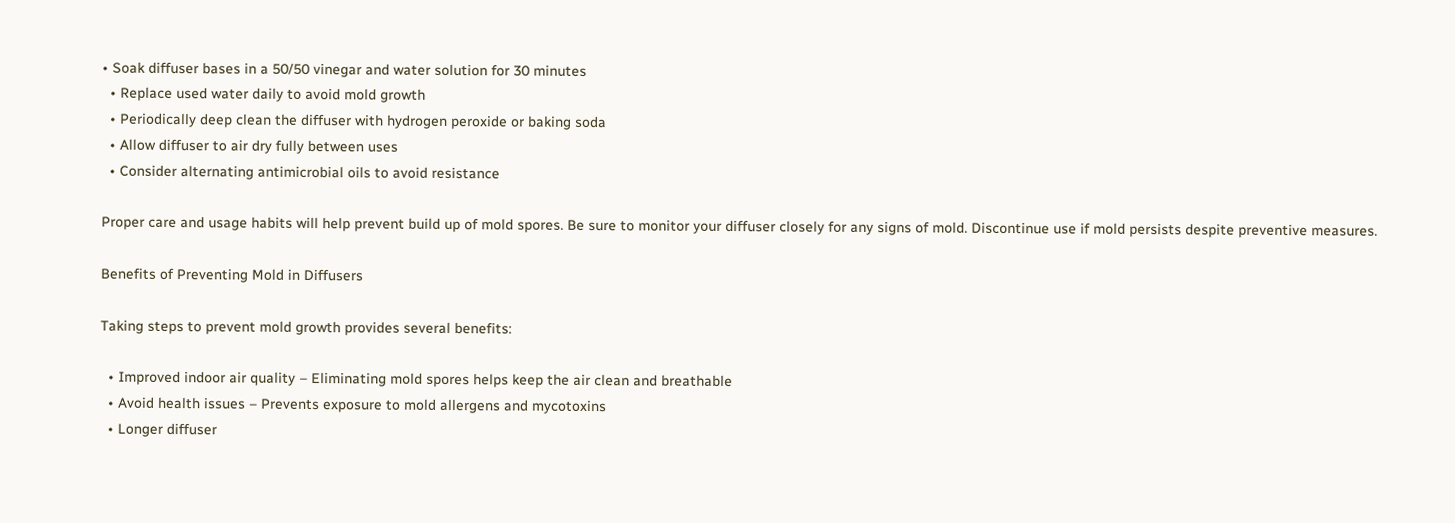• Soak diffuser bases in a 50/50 vinegar and water solution for 30 minutes
  • Replace used water daily to avoid mold growth
  • Periodically deep clean the diffuser with hydrogen peroxide or baking soda
  • Allow diffuser to air dry fully between uses
  • Consider alternating antimicrobial oils to avoid resistance

Proper care and usage habits will help prevent build up of mold spores. Be sure to monitor your diffuser closely for any signs of mold. Discontinue use if mold persists despite preventive measures.

Benefits of Preventing Mold in Diffusers

Taking steps to prevent mold growth provides several benefits:

  • Improved indoor air quality – Eliminating mold spores helps keep the air clean and breathable
  • Avoid health issues – Prevents exposure to mold allergens and mycotoxins
  • Longer diffuser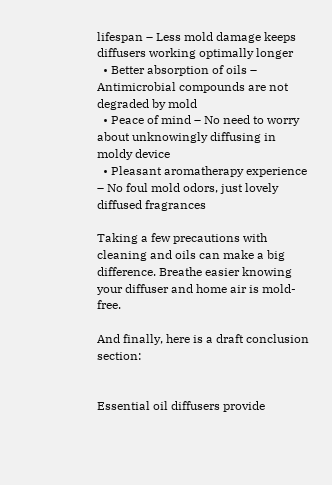lifespan – Less mold damage keeps diffusers working optimally longer
  • Better absorption of oils – Antimicrobial compounds are not degraded by mold
  • Peace of mind – No need to worry about unknowingly diffusing in moldy device
  • Pleasant aromatherapy experience – No foul mold odors, just lovely diffused fragrances

Taking a few precautions with cleaning and oils can make a big difference. Breathe easier knowing your diffuser and home air is mold-free.

And finally, here is a draft conclusion section:


Essential oil diffusers provide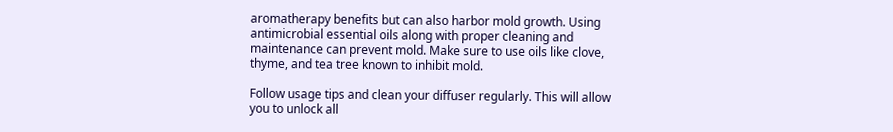aromatherapy benefits but can also harbor mold growth. Using antimicrobial essential oils along with proper cleaning and maintenance can prevent mold. Make sure to use oils like clove, thyme, and tea tree known to inhibit mold.

Follow usage tips and clean your diffuser regularly. This will allow you to unlock all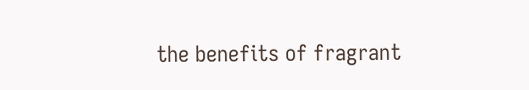the benefits of fragrant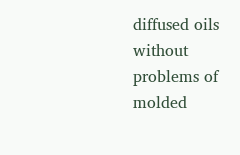diffused oils without problems of molded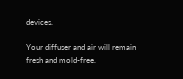devices.

Your diffuser and air will remain fresh and mold-free.